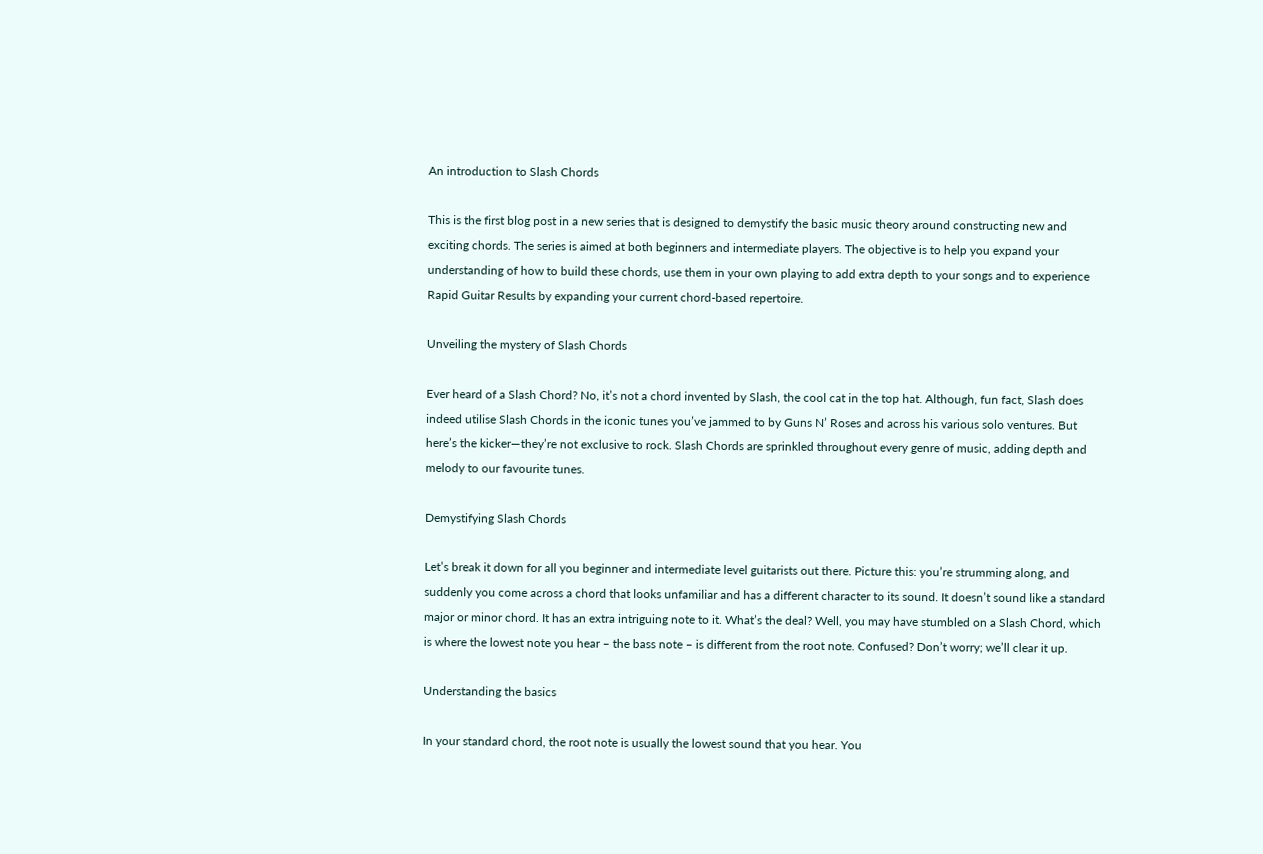An introduction to Slash Chords

This is the first blog post in a new series that is designed to demystify the basic music theory around constructing new and exciting chords. The series is aimed at both beginners and intermediate players. The objective is to help you expand your understanding of how to build these chords, use them in your own playing to add extra depth to your songs and to experience Rapid Guitar Results by expanding your current chord-based repertoire.

Unveiling the mystery of Slash Chords

Ever heard of a Slash Chord? No, it’s not a chord invented by Slash, the cool cat in the top hat. Although, fun fact, Slash does indeed utilise Slash Chords in the iconic tunes you’ve jammed to by Guns N’ Roses and across his various solo ventures. But here’s the kicker—they’re not exclusive to rock. Slash Chords are sprinkled throughout every genre of music, adding depth and melody to our favourite tunes.

Demystifying Slash Chords

Let’s break it down for all you beginner and intermediate level guitarists out there. Picture this: you’re strumming along, and suddenly you come across a chord that looks unfamiliar and has a different character to its sound. It doesn’t sound like a standard major or minor chord. It has an extra intriguing note to it. What’s the deal? Well, you may have stumbled on a Slash Chord, which is where the lowest note you hear – the bass note – is different from the root note. Confused? Don’t worry; we’ll clear it up.

Understanding the basics

In your standard chord, the root note is usually the lowest sound that you hear. You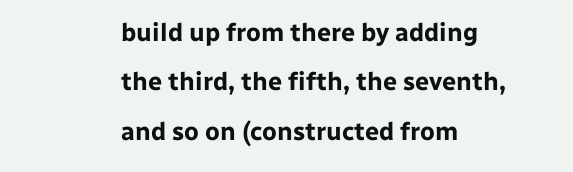build up from there by adding the third, the fifth, the seventh, and so on (constructed from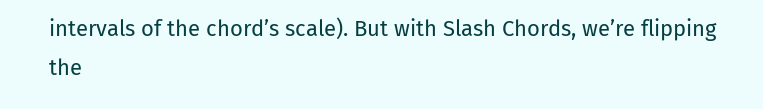intervals of the chord’s scale). But with Slash Chords, we’re flipping the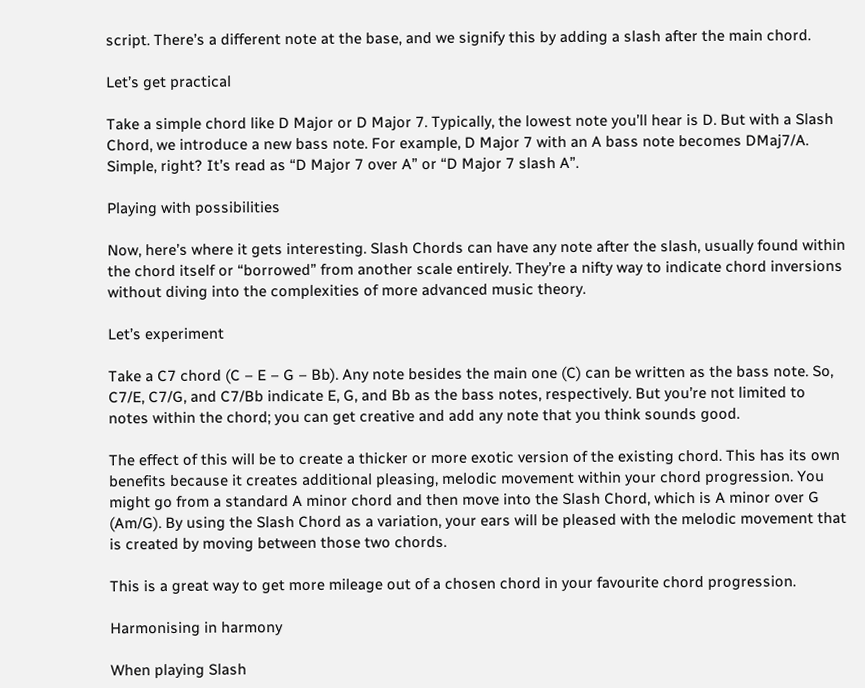script. There’s a different note at the base, and we signify this by adding a slash after the main chord.

Let’s get practical

Take a simple chord like D Major or D Major 7. Typically, the lowest note you’ll hear is D. But with a Slash Chord, we introduce a new bass note. For example, D Major 7 with an A bass note becomes DMaj7/A. Simple, right? It’s read as “D Major 7 over A” or “D Major 7 slash A”.

Playing with possibilities

Now, here’s where it gets interesting. Slash Chords can have any note after the slash, usually found within the chord itself or “borrowed” from another scale entirely. They’re a nifty way to indicate chord inversions without diving into the complexities of more advanced music theory.

Let’s experiment

Take a C7 chord (C – E – G – Bb). Any note besides the main one (C) can be written as the bass note. So, C7/E, C7/G, and C7/Bb indicate E, G, and Bb as the bass notes, respectively. But you’re not limited to notes within the chord; you can get creative and add any note that you think sounds good.

The effect of this will be to create a thicker or more exotic version of the existing chord. This has its own benefits because it creates additional pleasing, melodic movement within your chord progression. You might go from a standard A minor chord and then move into the Slash Chord, which is A minor over G (Am/G). By using the Slash Chord as a variation, your ears will be pleased with the melodic movement that is created by moving between those two chords.

This is a great way to get more mileage out of a chosen chord in your favourite chord progression.

Harmonising in harmony

When playing Slash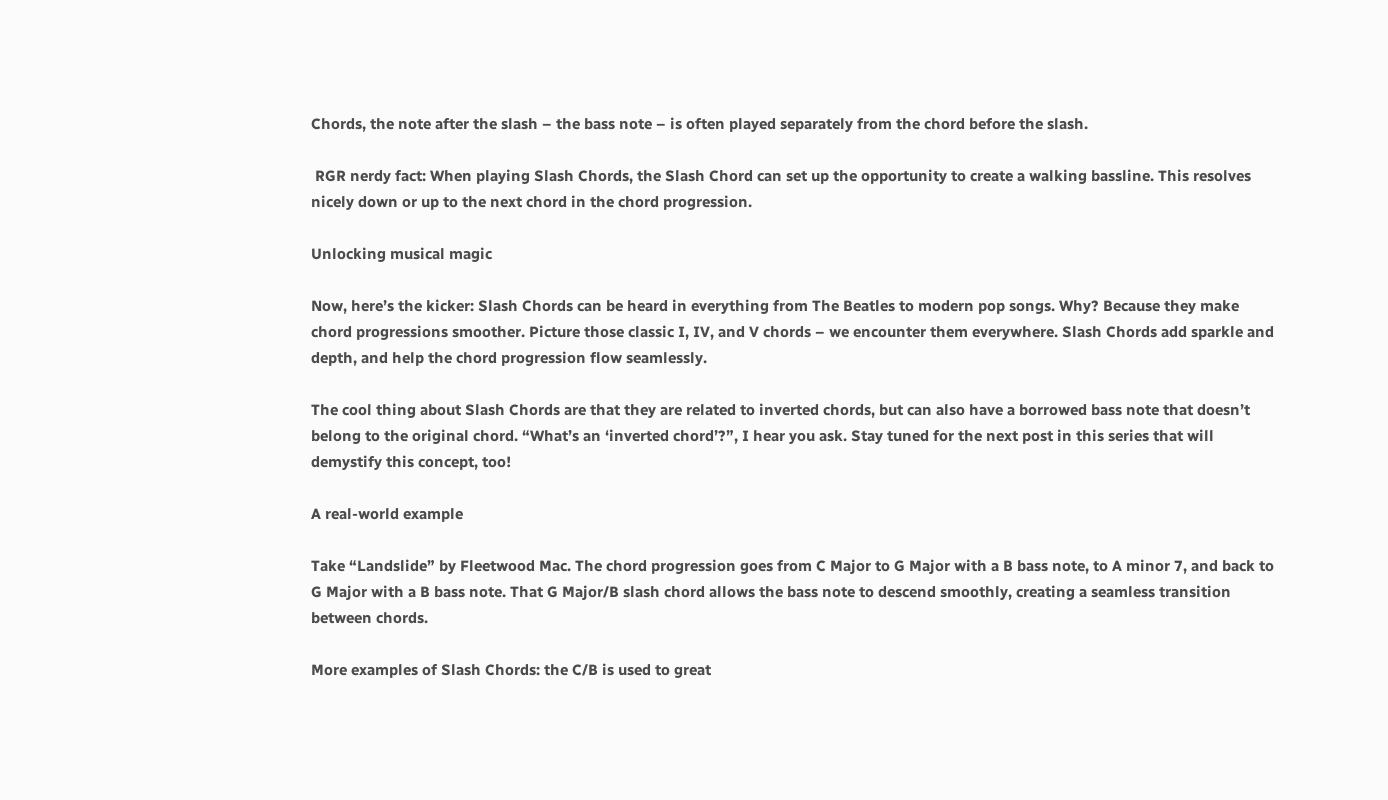Chords, the note after the slash – the bass note – is often played separately from the chord before the slash.

 RGR nerdy fact: When playing Slash Chords, the Slash Chord can set up the opportunity to create a walking bassline. This resolves nicely down or up to the next chord in the chord progression.

Unlocking musical magic

Now, here’s the kicker: Slash Chords can be heard in everything from The Beatles to modern pop songs. Why? Because they make chord progressions smoother. Picture those classic I, IV, and V chords – we encounter them everywhere. Slash Chords add sparkle and depth, and help the chord progression flow seamlessly.

The cool thing about Slash Chords are that they are related to inverted chords, but can also have a borrowed bass note that doesn’t belong to the original chord. “What’s an ‘inverted chord’?”, I hear you ask. Stay tuned for the next post in this series that will demystify this concept, too!

A real-world example

Take “Landslide” by Fleetwood Mac. The chord progression goes from C Major to G Major with a B bass note, to A minor 7, and back to G Major with a B bass note. That G Major/B slash chord allows the bass note to descend smoothly, creating a seamless transition between chords.

More examples of Slash Chords: the C/B is used to great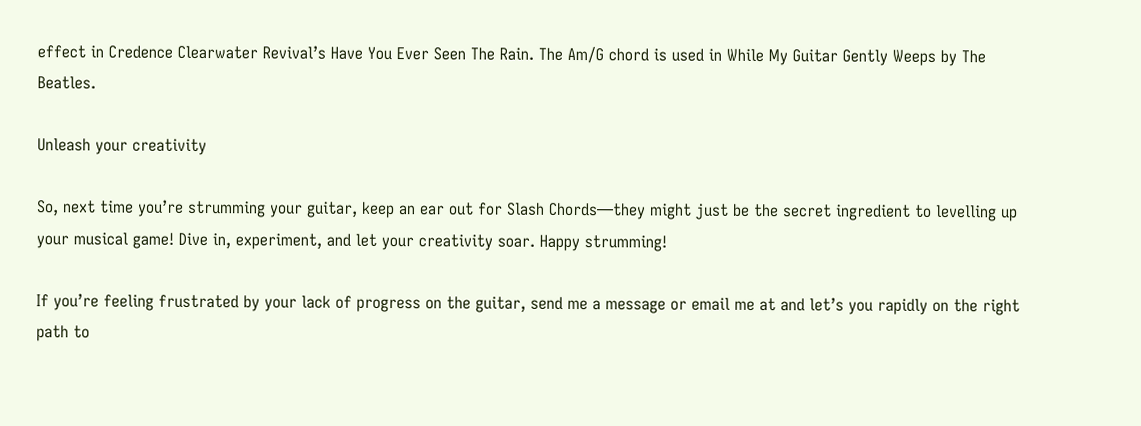effect in Credence Clearwater Revival’s Have You Ever Seen The Rain. The Am/G chord is used in While My Guitar Gently Weeps by The Beatles.

Unleash your creativity

So, next time you’re strumming your guitar, keep an ear out for Slash Chords—they might just be the secret ingredient to levelling up your musical game! Dive in, experiment, and let your creativity soar. Happy strumming!

If you’re feeling frustrated by your lack of progress on the guitar, send me a message or email me at and let’s you rapidly on the right path to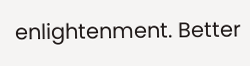enlightenment. Better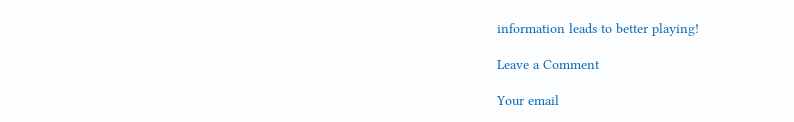information leads to better playing!

Leave a Comment

Your email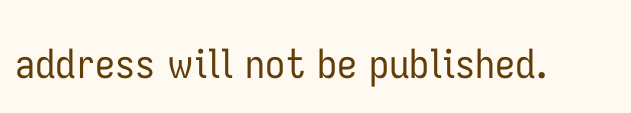address will not be published.